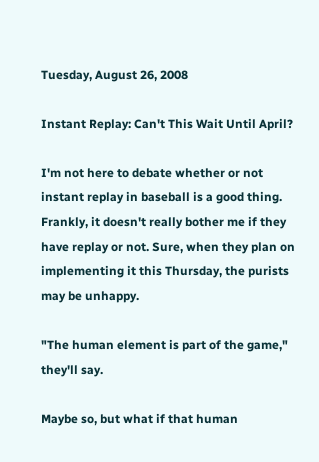Tuesday, August 26, 2008

Instant Replay: Can't This Wait Until April?

I'm not here to debate whether or not instant replay in baseball is a good thing. Frankly, it doesn't really bother me if they have replay or not. Sure, when they plan on implementing it this Thursday, the purists may be unhappy.

"The human element is part of the game," they'll say.

Maybe so, but what if that human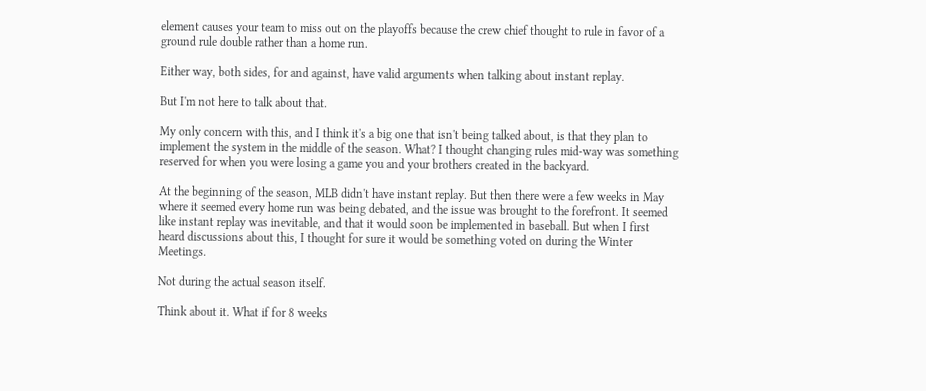element causes your team to miss out on the playoffs because the crew chief thought to rule in favor of a ground rule double rather than a home run.

Either way, both sides, for and against, have valid arguments when talking about instant replay.

But I'm not here to talk about that.

My only concern with this, and I think it's a big one that isn't being talked about, is that they plan to implement the system in the middle of the season. What? I thought changing rules mid-way was something reserved for when you were losing a game you and your brothers created in the backyard.

At the beginning of the season, MLB didn't have instant replay. But then there were a few weeks in May where it seemed every home run was being debated, and the issue was brought to the forefront. It seemed like instant replay was inevitable, and that it would soon be implemented in baseball. But when I first heard discussions about this, I thought for sure it would be something voted on during the Winter Meetings.

Not during the actual season itself.

Think about it. What if for 8 weeks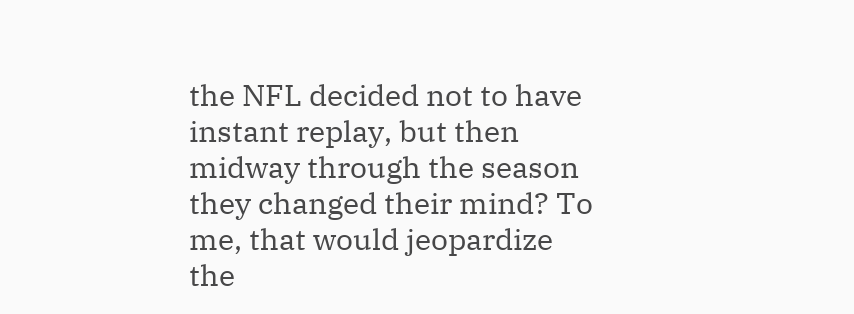the NFL decided not to have instant replay, but then midway through the season they changed their mind? To me, that would jeopardize the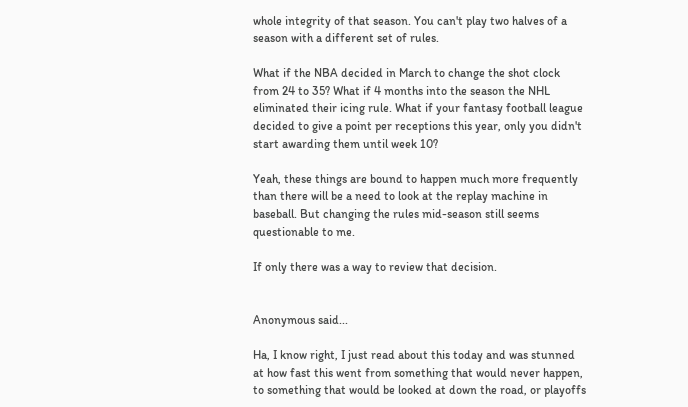whole integrity of that season. You can't play two halves of a season with a different set of rules.

What if the NBA decided in March to change the shot clock from 24 to 35? What if 4 months into the season the NHL eliminated their icing rule. What if your fantasy football league decided to give a point per receptions this year, only you didn't start awarding them until week 10?

Yeah, these things are bound to happen much more frequently than there will be a need to look at the replay machine in baseball. But changing the rules mid-season still seems questionable to me.

If only there was a way to review that decision.


Anonymous said...

Ha, I know right, I just read about this today and was stunned at how fast this went from something that would never happen, to something that would be looked at down the road, or playoffs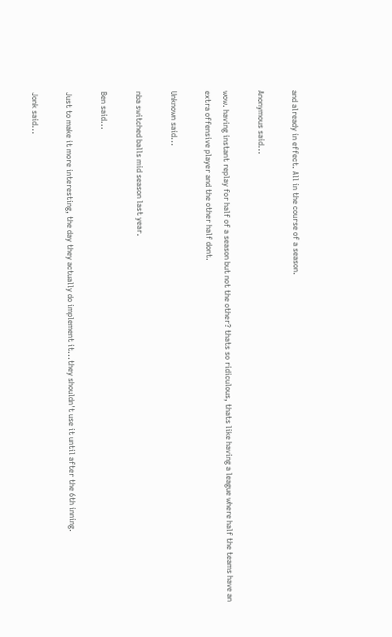and already in effect. All in the course of a season.

Anonymous said...

wow. having instant replay for half of a season but not the other? thats so ridiculous, thats like having a league where half the teams have an extra offensive player and the other half dont.

Unknown said...

nba switched balls mid season last year.

Ben said...

Just to make it more interesting, the day they actually do implement it...they shouldn't use it until after the 6th inning.

Jonk said...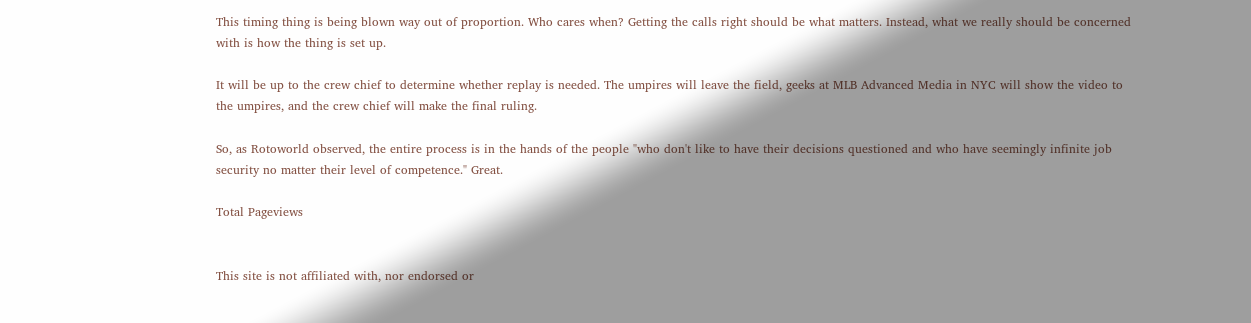This timing thing is being blown way out of proportion. Who cares when? Getting the calls right should be what matters. Instead, what we really should be concerned with is how the thing is set up.

It will be up to the crew chief to determine whether replay is needed. The umpires will leave the field, geeks at MLB Advanced Media in NYC will show the video to the umpires, and the crew chief will make the final ruling.

So, as Rotoworld observed, the entire process is in the hands of the people "who don't like to have their decisions questioned and who have seemingly infinite job security no matter their level of competence." Great.

Total Pageviews


This site is not affiliated with, nor endorsed or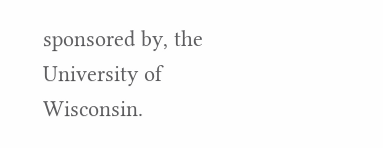sponsored by, the University of Wisconsin.